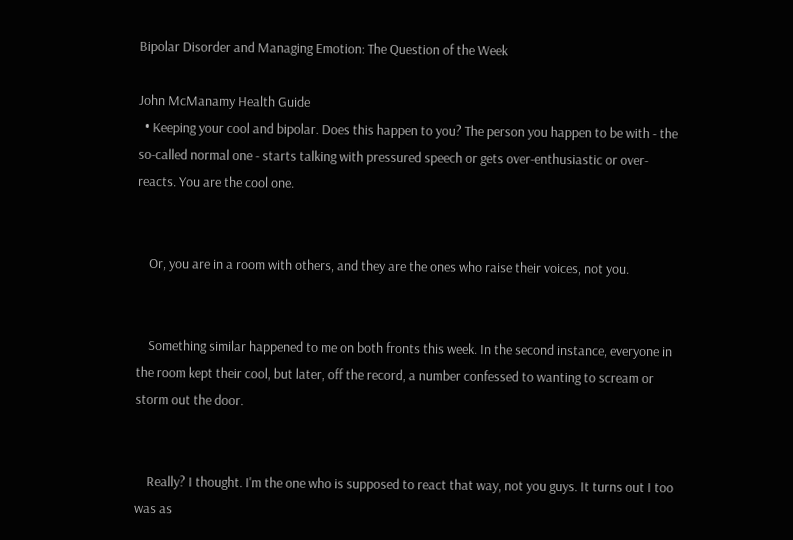Bipolar Disorder and Managing Emotion: The Question of the Week

John McManamy Health Guide
  • Keeping your cool and bipolar. Does this happen to you? The person you happen to be with - the so-called normal one - starts talking with pressured speech or gets over-enthusiastic or over-reacts. You are the cool one.


    Or, you are in a room with others, and they are the ones who raise their voices, not you.


    Something similar happened to me on both fronts this week. In the second instance, everyone in the room kept their cool, but later, off the record, a number confessed to wanting to scream or storm out the door.


    Really? I thought. I'm the one who is supposed to react that way, not you guys. It turns out I too was as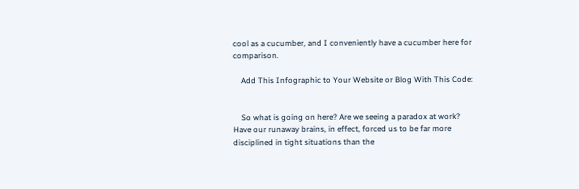cool as a cucumber, and I conveniently have a cucumber here for comparison.

    Add This Infographic to Your Website or Blog With This Code:


    So what is going on here? Are we seeing a paradox at work? Have our runaway brains, in effect, forced us to be far more disciplined in tight situations than the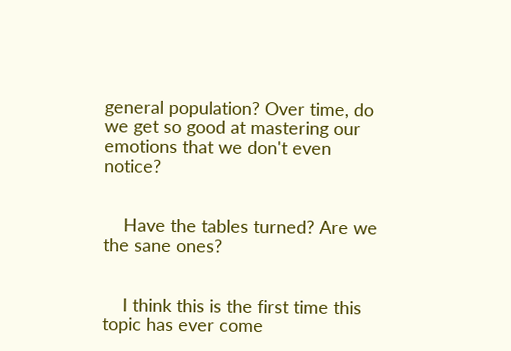general population? Over time, do we get so good at mastering our emotions that we don't even notice?


    Have the tables turned? Are we the sane ones?


    I think this is the first time this topic has ever come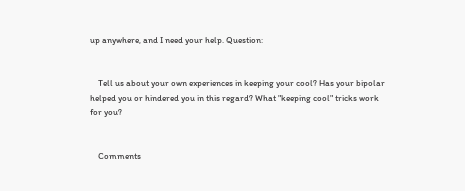up anywhere, and I need your help. Question:


    Tell us about your own experiences in keeping your cool? Has your bipolar helped you or hindered you in this regard? What "keeping cool" tricks work for you?


    Comments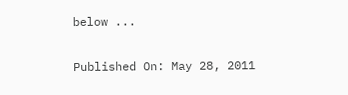below ...

Published On: May 28, 2011